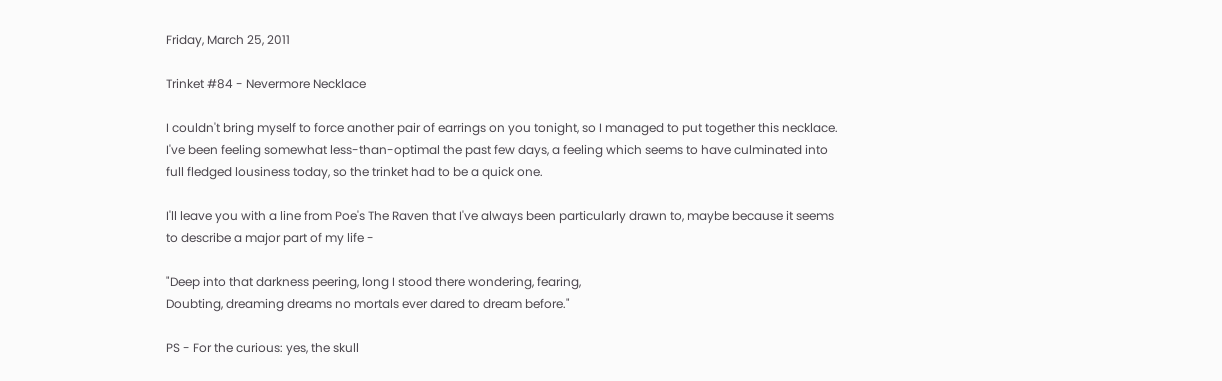Friday, March 25, 2011

Trinket #84 - Nevermore Necklace

I couldn't bring myself to force another pair of earrings on you tonight, so I managed to put together this necklace. I've been feeling somewhat less-than-optimal the past few days, a feeling which seems to have culminated into full fledged lousiness today, so the trinket had to be a quick one.

I'll leave you with a line from Poe's The Raven that I've always been particularly drawn to, maybe because it seems to describe a major part of my life -

"Deep into that darkness peering, long I stood there wondering, fearing,
Doubting, dreaming dreams no mortals ever dared to dream before."

PS - For the curious: yes, the skull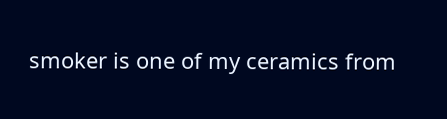smoker is one of my ceramics from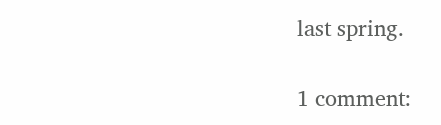last spring.

1 comment: